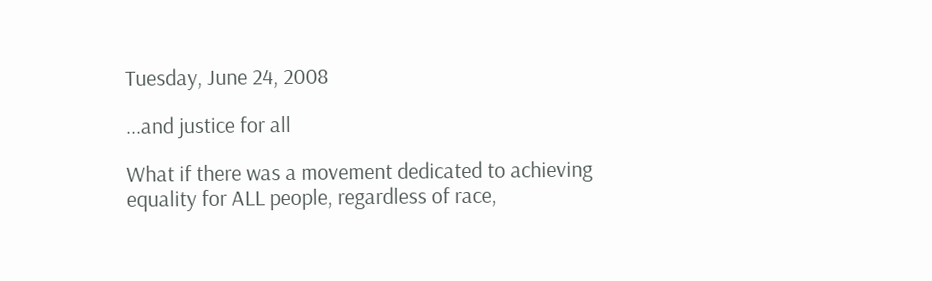Tuesday, June 24, 2008

...and justice for all

What if there was a movement dedicated to achieving equality for ALL people, regardless of race,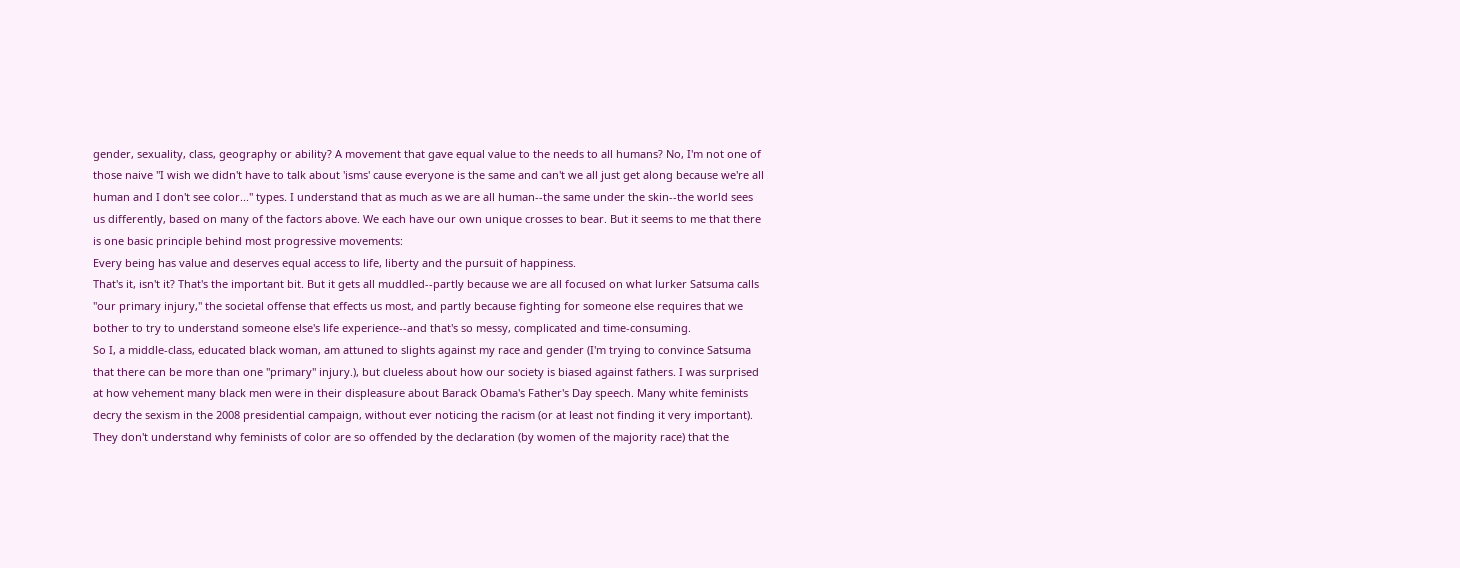gender, sexuality, class, geography or ability? A movement that gave equal value to the needs to all humans? No, I'm not one of those naive "I wish we didn't have to talk about 'isms' cause everyone is the same and can't we all just get along because we're all human and I don't see color..." types. I understand that as much as we are all human--the same under the skin--the world sees us differently, based on many of the factors above. We each have our own unique crosses to bear. But it seems to me that there is one basic principle behind most progressive movements:
Every being has value and deserves equal access to life, liberty and the pursuit of happiness.
That's it, isn't it? That's the important bit. But it gets all muddled--partly because we are all focused on what lurker Satsuma calls "our primary injury," the societal offense that effects us most, and partly because fighting for someone else requires that we bother to try to understand someone else's life experience--and that's so messy, complicated and time-consuming.
So I, a middle-class, educated black woman, am attuned to slights against my race and gender (I'm trying to convince Satsuma that there can be more than one "primary" injury.), but clueless about how our society is biased against fathers. I was surprised at how vehement many black men were in their displeasure about Barack Obama's Father's Day speech. Many white feminists decry the sexism in the 2008 presidential campaign, without ever noticing the racism (or at least not finding it very important). They don't understand why feminists of color are so offended by the declaration (by women of the majority race) that the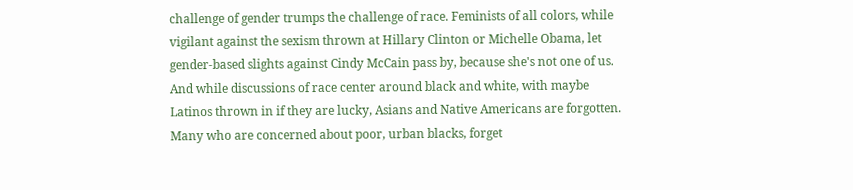challenge of gender trumps the challenge of race. Feminists of all colors, while vigilant against the sexism thrown at Hillary Clinton or Michelle Obama, let gender-based slights against Cindy McCain pass by, because she's not one of us. And while discussions of race center around black and white, with maybe Latinos thrown in if they are lucky, Asians and Native Americans are forgotten. Many who are concerned about poor, urban blacks, forget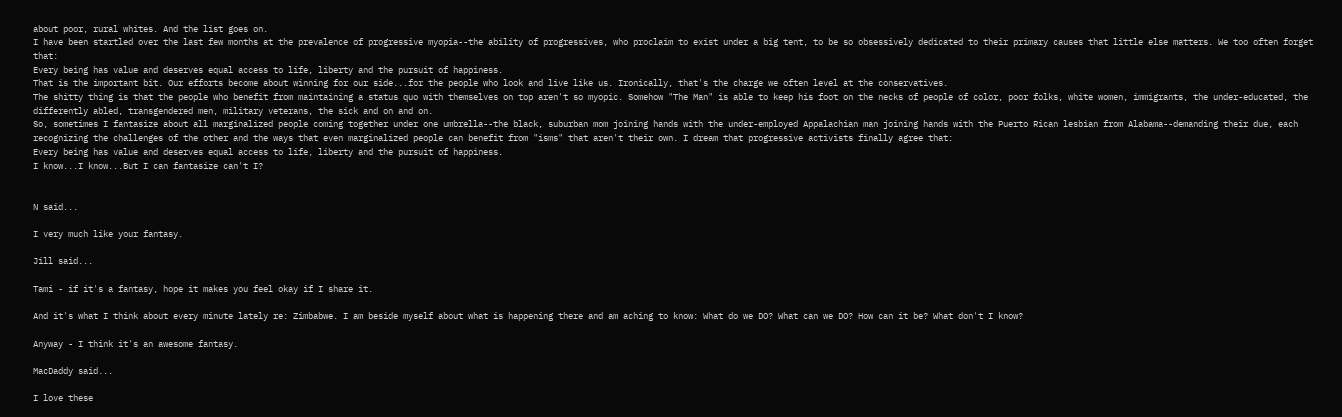about poor, rural whites. And the list goes on.
I have been startled over the last few months at the prevalence of progressive myopia--the ability of progressives, who proclaim to exist under a big tent, to be so obsessively dedicated to their primary causes that little else matters. We too often forget that:
Every being has value and deserves equal access to life, liberty and the pursuit of happiness.
That is the important bit. Our efforts become about winning for our side...for the people who look and live like us. Ironically, that's the charge we often level at the conservatives.
The shitty thing is that the people who benefit from maintaining a status quo with themselves on top aren't so myopic. Somehow "The Man" is able to keep his foot on the necks of people of color, poor folks, white women, immigrants, the under-educated, the differently abled, transgendered men, military veterans, the sick and on and on.
So, sometimes I fantasize about all marginalized people coming together under one umbrella--the black, suburban mom joining hands with the under-employed Appalachian man joining hands with the Puerto Rican lesbian from Alabama--demanding their due, each recognizing the challenges of the other and the ways that even marginalized people can benefit from "isms" that aren't their own. I dream that progressive activists finally agree that:
Every being has value and deserves equal access to life, liberty and the pursuit of happiness.
I know...I know...But I can fantasize can't I?


N said...

I very much like your fantasy.

Jill said...

Tami - if it's a fantasy, hope it makes you feel okay if I share it.

And it's what I think about every minute lately re: Zimbabwe. I am beside myself about what is happening there and am aching to know: What do we DO? What can we DO? How can it be? What don't I know?

Anyway - I think it's an awesome fantasy.

MacDaddy said...

I love these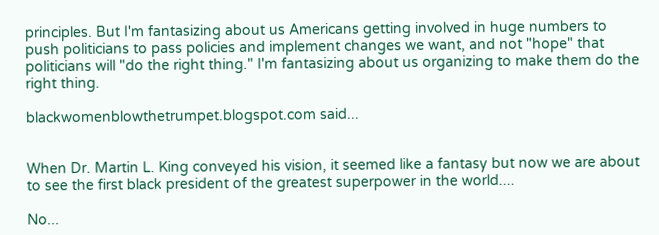principles. But I'm fantasizing about us Americans getting involved in huge numbers to push politicians to pass policies and implement changes we want, and not "hope" that politicians will "do the right thing." I'm fantasizing about us organizing to make them do the right thing.

blackwomenblowthetrumpet.blogspot.com said...


When Dr. Martin L. King conveyed his vision, it seemed like a fantasy but now we are about to see the first black president of the greatest superpower in the world....

No...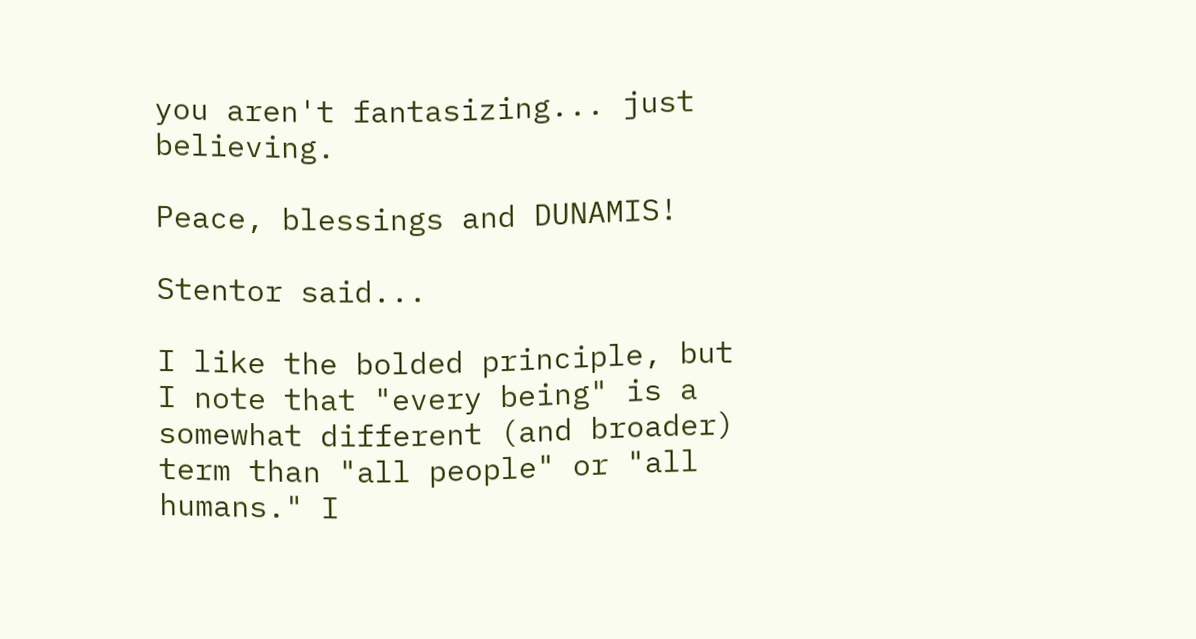you aren't fantasizing... just believing.

Peace, blessings and DUNAMIS!

Stentor said...

I like the bolded principle, but I note that "every being" is a somewhat different (and broader) term than "all people" or "all humans." I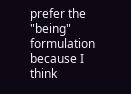prefer the "being" formulation because I think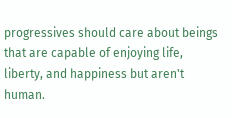progressives should care about beings that are capable of enjoying life, liberty, and happiness but aren't human.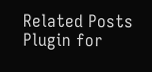Related Posts Plugin for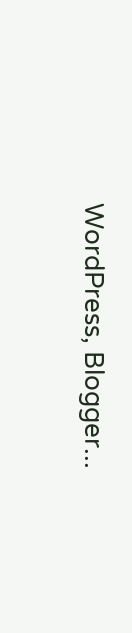WordPress, Blogger...